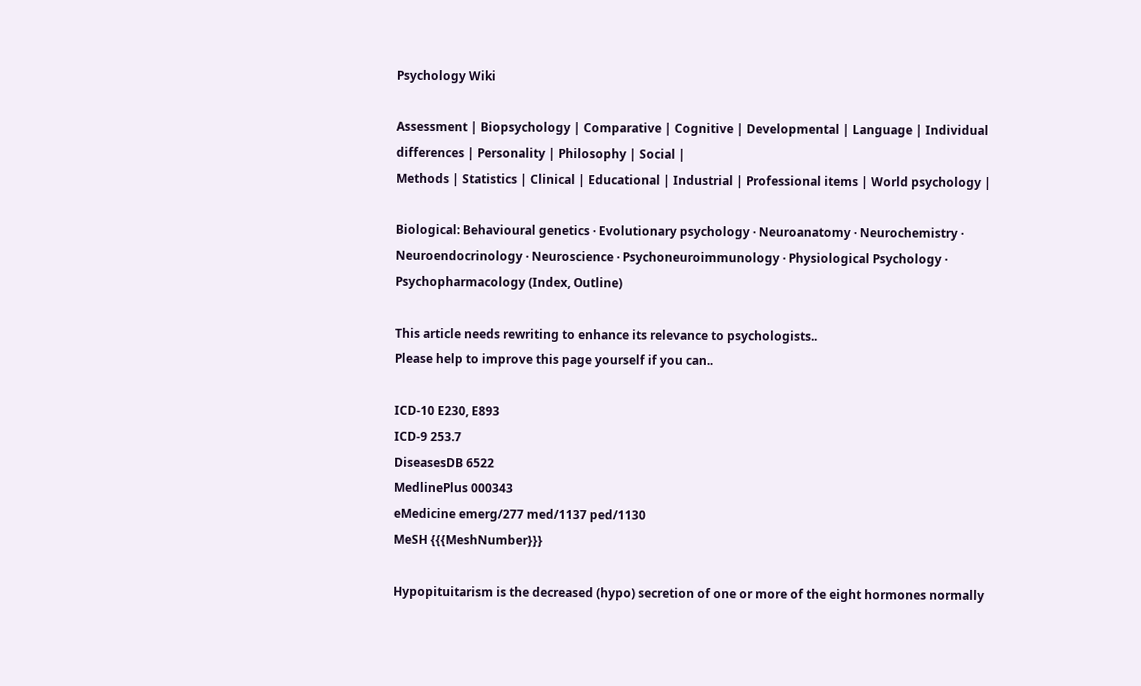Psychology Wiki

Assessment | Biopsychology | Comparative | Cognitive | Developmental | Language | Individual differences | Personality | Philosophy | Social |
Methods | Statistics | Clinical | Educational | Industrial | Professional items | World psychology |

Biological: Behavioural genetics · Evolutionary psychology · Neuroanatomy · Neurochemistry · Neuroendocrinology · Neuroscience · Psychoneuroimmunology · Physiological Psychology · Psychopharmacology (Index, Outline)

This article needs rewriting to enhance its relevance to psychologists..
Please help to improve this page yourself if you can..

ICD-10 E230, E893
ICD-9 253.7
DiseasesDB 6522
MedlinePlus 000343
eMedicine emerg/277 med/1137 ped/1130
MeSH {{{MeshNumber}}}

Hypopituitarism is the decreased (hypo) secretion of one or more of the eight hormones normally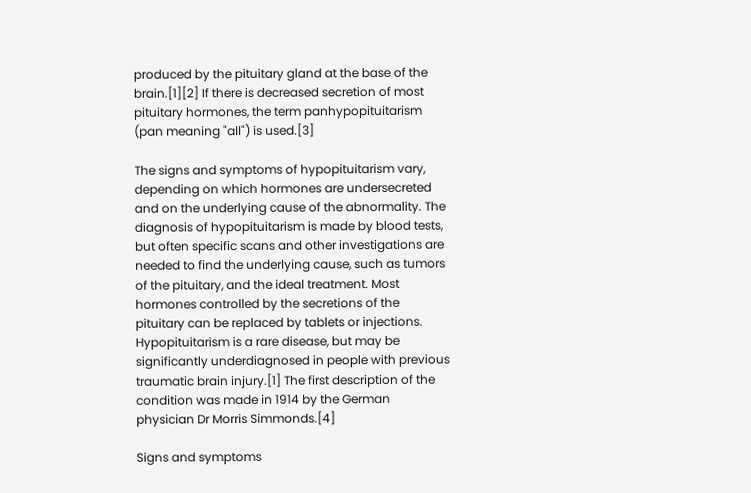produced by the pituitary gland at the base of the brain.[1][2] If there is decreased secretion of most pituitary hormones, the term panhypopituitarism (pan meaning "all") is used.[3]

The signs and symptoms of hypopituitarism vary, depending on which hormones are undersecreted and on the underlying cause of the abnormality. The diagnosis of hypopituitarism is made by blood tests, but often specific scans and other investigations are needed to find the underlying cause, such as tumors of the pituitary, and the ideal treatment. Most hormones controlled by the secretions of the pituitary can be replaced by tablets or injections. Hypopituitarism is a rare disease, but may be significantly underdiagnosed in people with previous traumatic brain injury.[1] The first description of the condition was made in 1914 by the German physician Dr Morris Simmonds.[4]

Signs and symptoms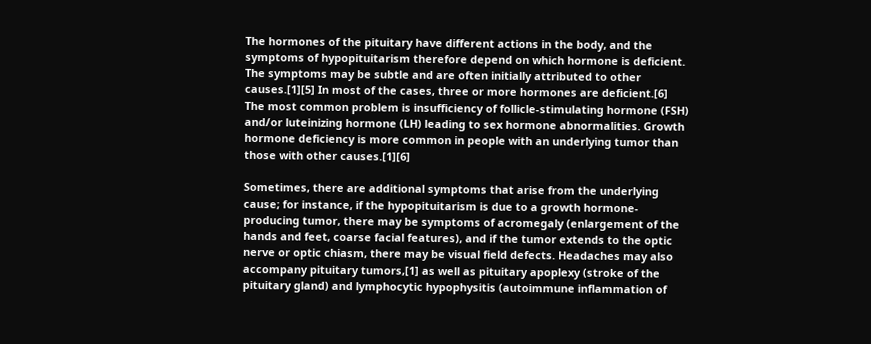The hormones of the pituitary have different actions in the body, and the symptoms of hypopituitarism therefore depend on which hormone is deficient. The symptoms may be subtle and are often initially attributed to other causes.[1][5] In most of the cases, three or more hormones are deficient.[6] The most common problem is insufficiency of follicle-stimulating hormone (FSH) and/or luteinizing hormone (LH) leading to sex hormone abnormalities. Growth hormone deficiency is more common in people with an underlying tumor than those with other causes.[1][6]

Sometimes, there are additional symptoms that arise from the underlying cause; for instance, if the hypopituitarism is due to a growth hormone-producing tumor, there may be symptoms of acromegaly (enlargement of the hands and feet, coarse facial features), and if the tumor extends to the optic nerve or optic chiasm, there may be visual field defects. Headaches may also accompany pituitary tumors,[1] as well as pituitary apoplexy (stroke of the pituitary gland) and lymphocytic hypophysitis (autoimmune inflammation of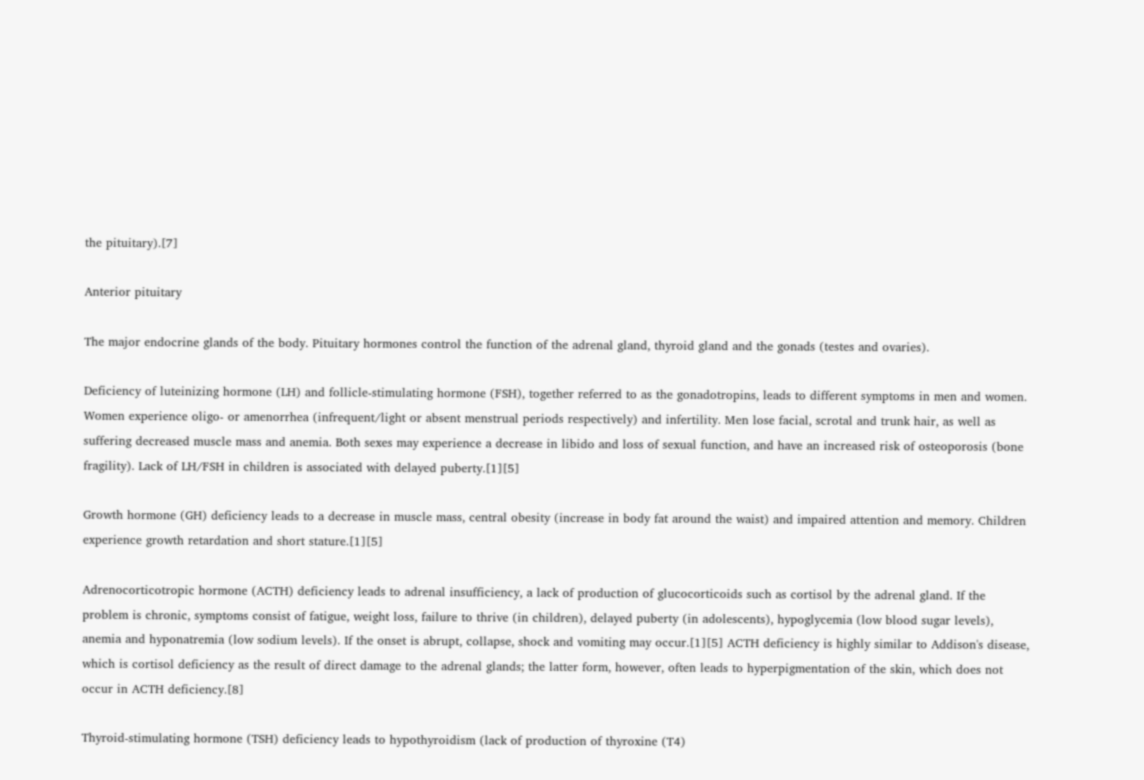the pituitary).[7]

Anterior pituitary

The major endocrine glands of the body. Pituitary hormones control the function of the adrenal gland, thyroid gland and the gonads (testes and ovaries).

Deficiency of luteinizing hormone (LH) and follicle-stimulating hormone (FSH), together referred to as the gonadotropins, leads to different symptoms in men and women. Women experience oligo- or amenorrhea (infrequent/light or absent menstrual periods respectively) and infertility. Men lose facial, scrotal and trunk hair, as well as suffering decreased muscle mass and anemia. Both sexes may experience a decrease in libido and loss of sexual function, and have an increased risk of osteoporosis (bone fragility). Lack of LH/FSH in children is associated with delayed puberty.[1][5]

Growth hormone (GH) deficiency leads to a decrease in muscle mass, central obesity (increase in body fat around the waist) and impaired attention and memory. Children experience growth retardation and short stature.[1][5]

Adrenocorticotropic hormone (ACTH) deficiency leads to adrenal insufficiency, a lack of production of glucocorticoids such as cortisol by the adrenal gland. If the problem is chronic, symptoms consist of fatigue, weight loss, failure to thrive (in children), delayed puberty (in adolescents), hypoglycemia (low blood sugar levels), anemia and hyponatremia (low sodium levels). If the onset is abrupt, collapse, shock and vomiting may occur.[1][5] ACTH deficiency is highly similar to Addison's disease, which is cortisol deficiency as the result of direct damage to the adrenal glands; the latter form, however, often leads to hyperpigmentation of the skin, which does not occur in ACTH deficiency.[8]

Thyroid-stimulating hormone (TSH) deficiency leads to hypothyroidism (lack of production of thyroxine (T4)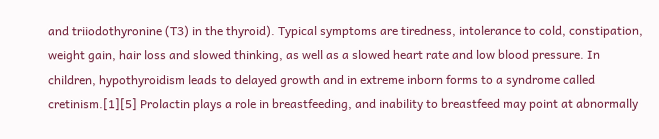and triiodothyronine (T3) in the thyroid). Typical symptoms are tiredness, intolerance to cold, constipation, weight gain, hair loss and slowed thinking, as well as a slowed heart rate and low blood pressure. In children, hypothyroidism leads to delayed growth and in extreme inborn forms to a syndrome called cretinism.[1][5] Prolactin plays a role in breastfeeding, and inability to breastfeed may point at abnormally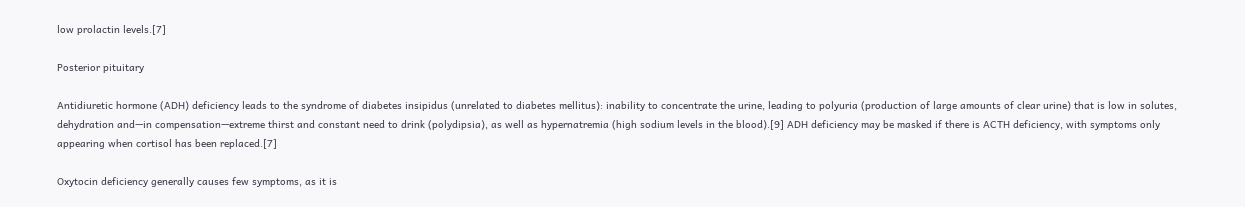low prolactin levels.[7]

Posterior pituitary

Antidiuretic hormone (ADH) deficiency leads to the syndrome of diabetes insipidus (unrelated to diabetes mellitus): inability to concentrate the urine, leading to polyuria (production of large amounts of clear urine) that is low in solutes, dehydration and—in compensation—extreme thirst and constant need to drink (polydipsia), as well as hypernatremia (high sodium levels in the blood).[9] ADH deficiency may be masked if there is ACTH deficiency, with symptoms only appearing when cortisol has been replaced.[7]

Oxytocin deficiency generally causes few symptoms, as it is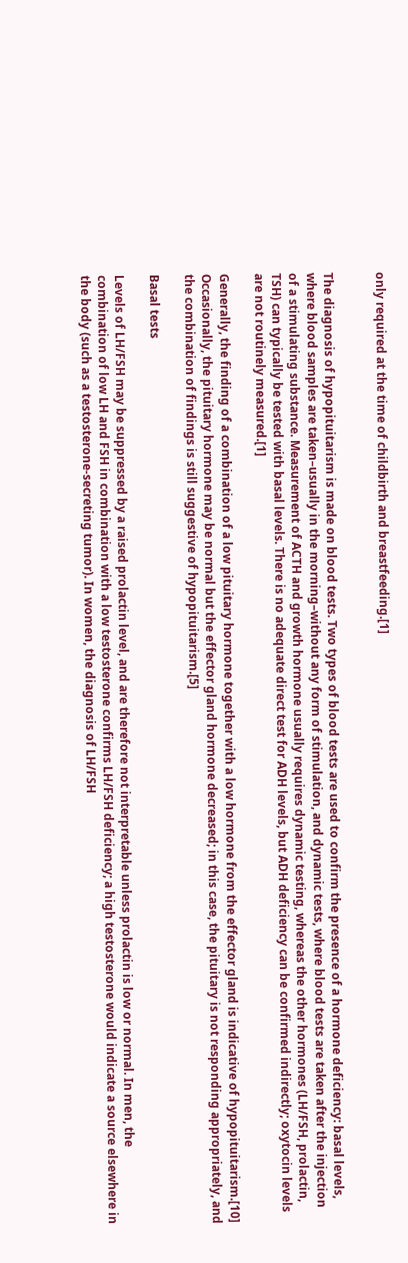only required at the time of childbirth and breastfeeding.[1]


The diagnosis of hypopituitarism is made on blood tests. Two types of blood tests are used to confirm the presence of a hormone deficiency: basal levels, where blood samples are taken–usually in the morning–without any form of stimulation, and dynamic tests, where blood tests are taken after the injection of a stimulating substance. Measurement of ACTH and growth hormone usually requires dynamic testing, whereas the other hormones (LH/FSH, prolactin, TSH) can typically be tested with basal levels. There is no adequate direct test for ADH levels, but ADH deficiency can be confirmed indirectly; oxytocin levels are not routinely measured.[1]

Generally, the finding of a combination of a low pituitary hormone together with a low hormone from the effector gland is indicative of hypopituitarism.[10] Occasionally, the pituitary hormone may be normal but the effector gland hormone decreased; in this case, the pituitary is not responding appropriately, and the combination of findings is still suggestive of hypopituitarism.[5]

Basal tests

Levels of LH/FSH may be suppressed by a raised prolactin level, and are therefore not interpretable unless prolactin is low or normal. In men, the combination of low LH and FSH in combination with a low testosterone confirms LH/FSH deficiency; a high testosterone would indicate a source elsewhere in the body (such as a testosterone-secreting tumor). In women, the diagnosis of LH/FSH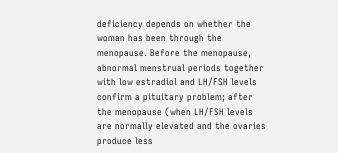deficiency depends on whether the woman has been through the menopause. Before the menopause, abnormal menstrual periods together with low estradiol and LH/FSH levels confirm a pituitary problem; after the menopause (when LH/FSH levels are normally elevated and the ovaries produce less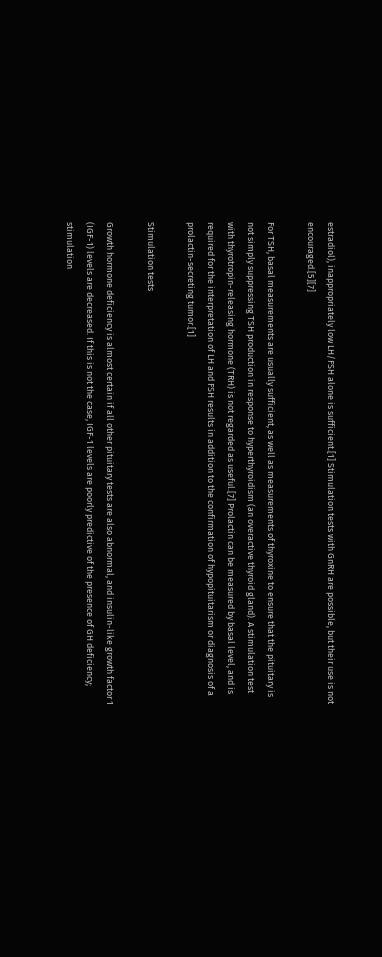estradiol), inappropriately low LH/FSH alone is sufficient.[1] Stimulation tests with GnRH are possible, but their use is not encouraged.[5][7]

For TSH, basal measurements are usually sufficient, as well as measurements of thyroxine to ensure that the pituitary is not simply suppressing TSH production in response to hyperthyroidism (an overactive thyroid gland). A stimulation test with thyrotropin-releasing hormone (TRH) is not regarded as useful.[7] Prolactin can be measured by basal level, and is required for the interpretation of LH and FSH results in addition to the confirmation of hypopituitarism or diagnosis of a prolactin-secreting tumor.[1]

Stimulation tests

Growth hormone deficiency is almost certain if all other pituitary tests are also abnormal, and insulin-like growth factor 1 (IGF-1) levels are decreased. If this is not the case, IGF-1 levels are poorly predictive of the presence of GH deficiency; stimulation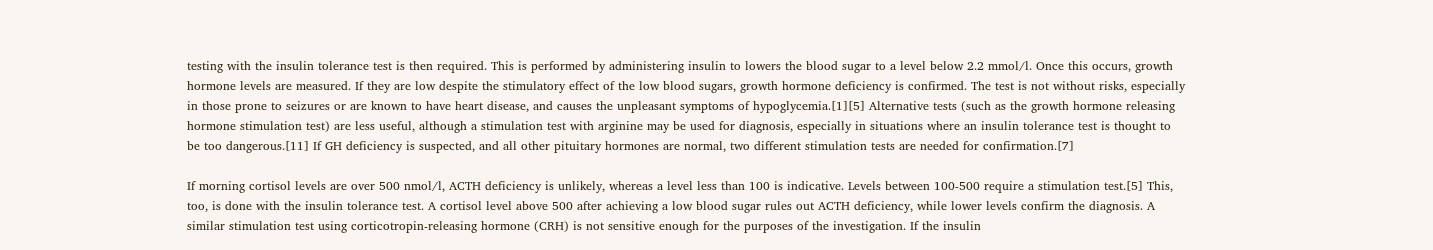testing with the insulin tolerance test is then required. This is performed by administering insulin to lowers the blood sugar to a level below 2.2 mmol/l. Once this occurs, growth hormone levels are measured. If they are low despite the stimulatory effect of the low blood sugars, growth hormone deficiency is confirmed. The test is not without risks, especially in those prone to seizures or are known to have heart disease, and causes the unpleasant symptoms of hypoglycemia.[1][5] Alternative tests (such as the growth hormone releasing hormone stimulation test) are less useful, although a stimulation test with arginine may be used for diagnosis, especially in situations where an insulin tolerance test is thought to be too dangerous.[11] If GH deficiency is suspected, and all other pituitary hormones are normal, two different stimulation tests are needed for confirmation.[7]

If morning cortisol levels are over 500 nmol/l, ACTH deficiency is unlikely, whereas a level less than 100 is indicative. Levels between 100-500 require a stimulation test.[5] This, too, is done with the insulin tolerance test. A cortisol level above 500 after achieving a low blood sugar rules out ACTH deficiency, while lower levels confirm the diagnosis. A similar stimulation test using corticotropin-releasing hormone (CRH) is not sensitive enough for the purposes of the investigation. If the insulin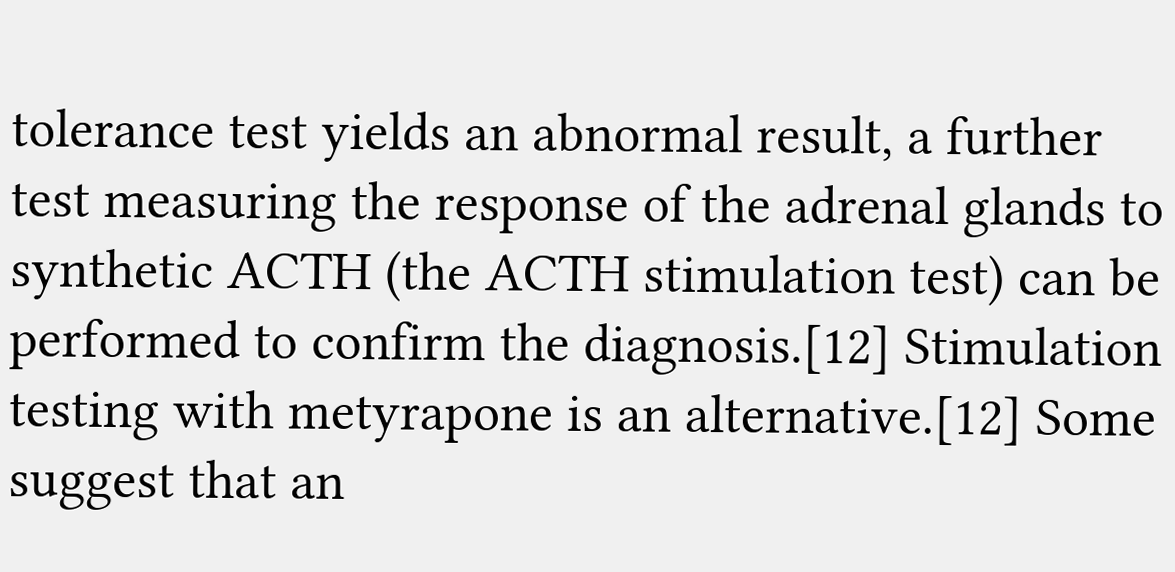tolerance test yields an abnormal result, a further test measuring the response of the adrenal glands to synthetic ACTH (the ACTH stimulation test) can be performed to confirm the diagnosis.[12] Stimulation testing with metyrapone is an alternative.[12] Some suggest that an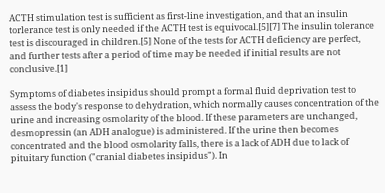ACTH stimulation test is sufficient as first-line investigation, and that an insulin torlerance test is only needed if the ACTH test is equivocal.[5][7] The insulin tolerance test is discouraged in children.[5] None of the tests for ACTH deficiency are perfect, and further tests after a period of time may be needed if initial results are not conclusive.[1]

Symptoms of diabetes insipidus should prompt a formal fluid deprivation test to assess the body's response to dehydration, which normally causes concentration of the urine and increasing osmolarity of the blood. If these parameters are unchanged, desmopressin (an ADH analogue) is administered. If the urine then becomes concentrated and the blood osmolarity falls, there is a lack of ADH due to lack of pituitary function ("cranial diabetes insipidus"). In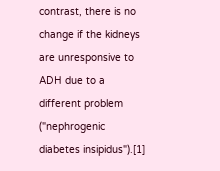contrast, there is no change if the kidneys are unresponsive to ADH due to a different problem ("nephrogenic diabetes insipidus").[1]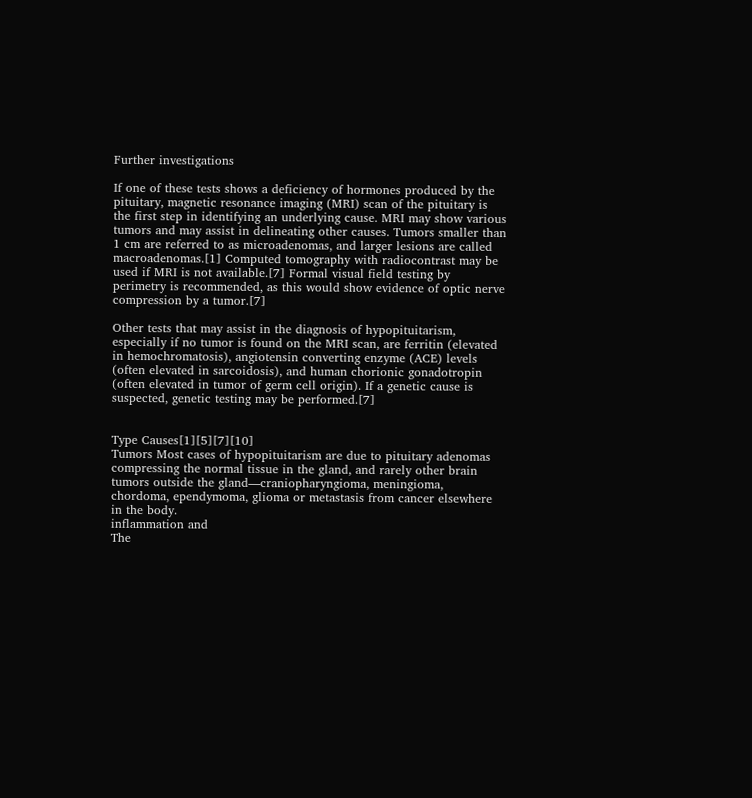Further investigations

If one of these tests shows a deficiency of hormones produced by the pituitary, magnetic resonance imaging (MRI) scan of the pituitary is the first step in identifying an underlying cause. MRI may show various tumors and may assist in delineating other causes. Tumors smaller than 1 cm are referred to as microadenomas, and larger lesions are called macroadenomas.[1] Computed tomography with radiocontrast may be used if MRI is not available.[7] Formal visual field testing by perimetry is recommended, as this would show evidence of optic nerve compression by a tumor.[7]

Other tests that may assist in the diagnosis of hypopituitarism, especially if no tumor is found on the MRI scan, are ferritin (elevated in hemochromatosis), angiotensin converting enzyme (ACE) levels (often elevated in sarcoidosis), and human chorionic gonadotropin (often elevated in tumor of germ cell origin). If a genetic cause is suspected, genetic testing may be performed.[7]


Type Causes[1][5][7][10]
Tumors Most cases of hypopituitarism are due to pituitary adenomas compressing the normal tissue in the gland, and rarely other brain tumors outside the gland—craniopharyngioma, meningioma, chordoma, ependymoma, glioma or metastasis from cancer elsewhere in the body.
inflammation and
The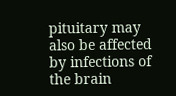pituitary may also be affected by infections of the brain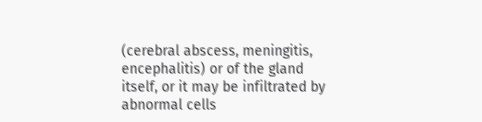(cerebral abscess, meningitis, encephalitis) or of the gland itself, or it may be infiltrated by abnormal cells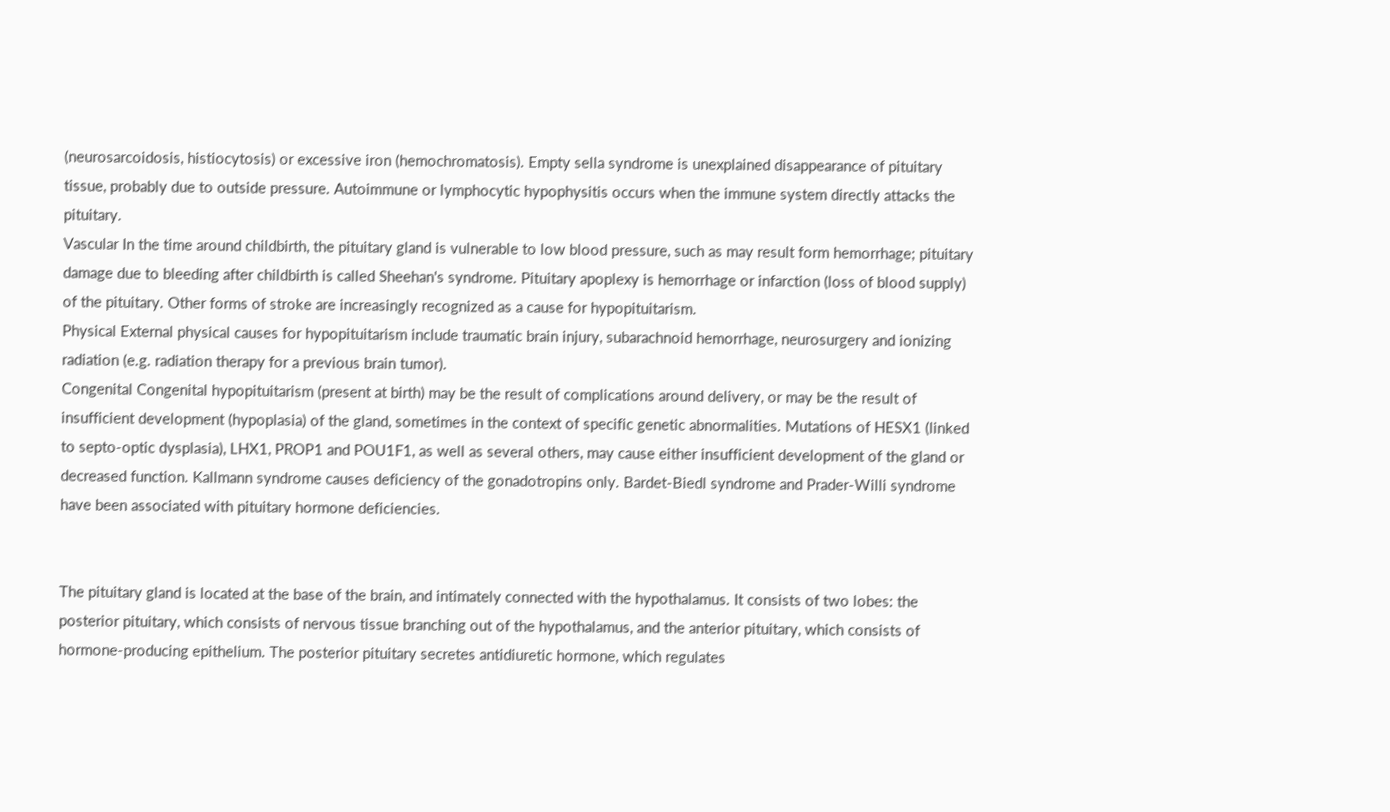(neurosarcoidosis, histiocytosis) or excessive iron (hemochromatosis). Empty sella syndrome is unexplained disappearance of pituitary tissue, probably due to outside pressure. Autoimmune or lymphocytic hypophysitis occurs when the immune system directly attacks the pituitary.
Vascular In the time around childbirth, the pituitary gland is vulnerable to low blood pressure, such as may result form hemorrhage; pituitary damage due to bleeding after childbirth is called Sheehan's syndrome. Pituitary apoplexy is hemorrhage or infarction (loss of blood supply) of the pituitary. Other forms of stroke are increasingly recognized as a cause for hypopituitarism.
Physical External physical causes for hypopituitarism include traumatic brain injury, subarachnoid hemorrhage, neurosurgery and ionizing radiation (e.g. radiation therapy for a previous brain tumor).
Congenital Congenital hypopituitarism (present at birth) may be the result of complications around delivery, or may be the result of insufficient development (hypoplasia) of the gland, sometimes in the context of specific genetic abnormalities. Mutations of HESX1 (linked to septo-optic dysplasia), LHX1, PROP1 and POU1F1, as well as several others, may cause either insufficient development of the gland or decreased function. Kallmann syndrome causes deficiency of the gonadotropins only. Bardet-Biedl syndrome and Prader-Willi syndrome have been associated with pituitary hormone deficiencies.


The pituitary gland is located at the base of the brain, and intimately connected with the hypothalamus. It consists of two lobes: the posterior pituitary, which consists of nervous tissue branching out of the hypothalamus, and the anterior pituitary, which consists of hormone-producing epithelium. The posterior pituitary secretes antidiuretic hormone, which regulates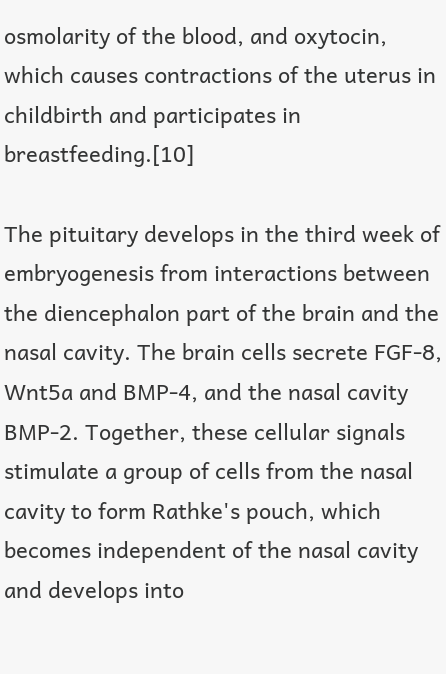osmolarity of the blood, and oxytocin, which causes contractions of the uterus in childbirth and participates in breastfeeding.[10]

The pituitary develops in the third week of embryogenesis from interactions between the diencephalon part of the brain and the nasal cavity. The brain cells secrete FGF-8, Wnt5a and BMP-4, and the nasal cavity BMP-2. Together, these cellular signals stimulate a group of cells from the nasal cavity to form Rathke's pouch, which becomes independent of the nasal cavity and develops into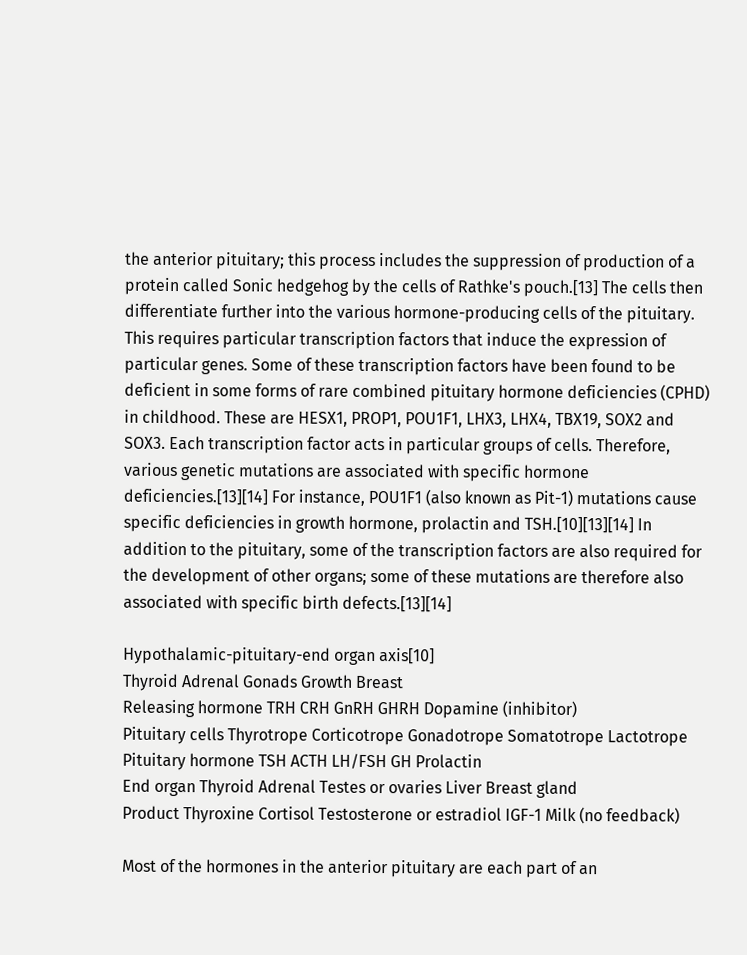the anterior pituitary; this process includes the suppression of production of a protein called Sonic hedgehog by the cells of Rathke's pouch.[13] The cells then differentiate further into the various hormone-producing cells of the pituitary. This requires particular transcription factors that induce the expression of particular genes. Some of these transcription factors have been found to be deficient in some forms of rare combined pituitary hormone deficiencies (CPHD) in childhood. These are HESX1, PROP1, POU1F1, LHX3, LHX4, TBX19, SOX2 and SOX3. Each transcription factor acts in particular groups of cells. Therefore, various genetic mutations are associated with specific hormone deficiencies.[13][14] For instance, POU1F1 (also known as Pit-1) mutations cause specific deficiencies in growth hormone, prolactin and TSH.[10][13][14] In addition to the pituitary, some of the transcription factors are also required for the development of other organs; some of these mutations are therefore also associated with specific birth defects.[13][14]

Hypothalamic-pituitary-end organ axis[10]
Thyroid Adrenal Gonads Growth Breast
Releasing hormone TRH CRH GnRH GHRH Dopamine (inhibitor)
Pituitary cells Thyrotrope Corticotrope Gonadotrope Somatotrope Lactotrope
Pituitary hormone TSH ACTH LH/FSH GH Prolactin
End organ Thyroid Adrenal Testes or ovaries Liver Breast gland
Product Thyroxine Cortisol Testosterone or estradiol IGF-1 Milk (no feedback)

Most of the hormones in the anterior pituitary are each part of an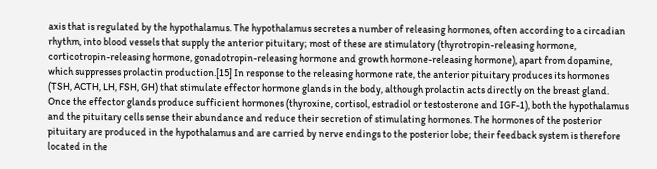axis that is regulated by the hypothalamus. The hypothalamus secretes a number of releasing hormones, often according to a circadian rhythm, into blood vessels that supply the anterior pituitary; most of these are stimulatory (thyrotropin-releasing hormone, corticotropin-releasing hormone, gonadotropin-releasing hormone and growth hormone-releasing hormone), apart from dopamine, which suppresses prolactin production.[15] In response to the releasing hormone rate, the anterior pituitary produces its hormones (TSH, ACTH, LH, FSH, GH) that stimulate effector hormone glands in the body, although prolactin acts directly on the breast gland. Once the effector glands produce sufficient hormones (thyroxine, cortisol, estradiol or testosterone and IGF-1), both the hypothalamus and the pituitary cells sense their abundance and reduce their secretion of stimulating hormones. The hormones of the posterior pituitary are produced in the hypothalamus and are carried by nerve endings to the posterior lobe; their feedback system is therefore located in the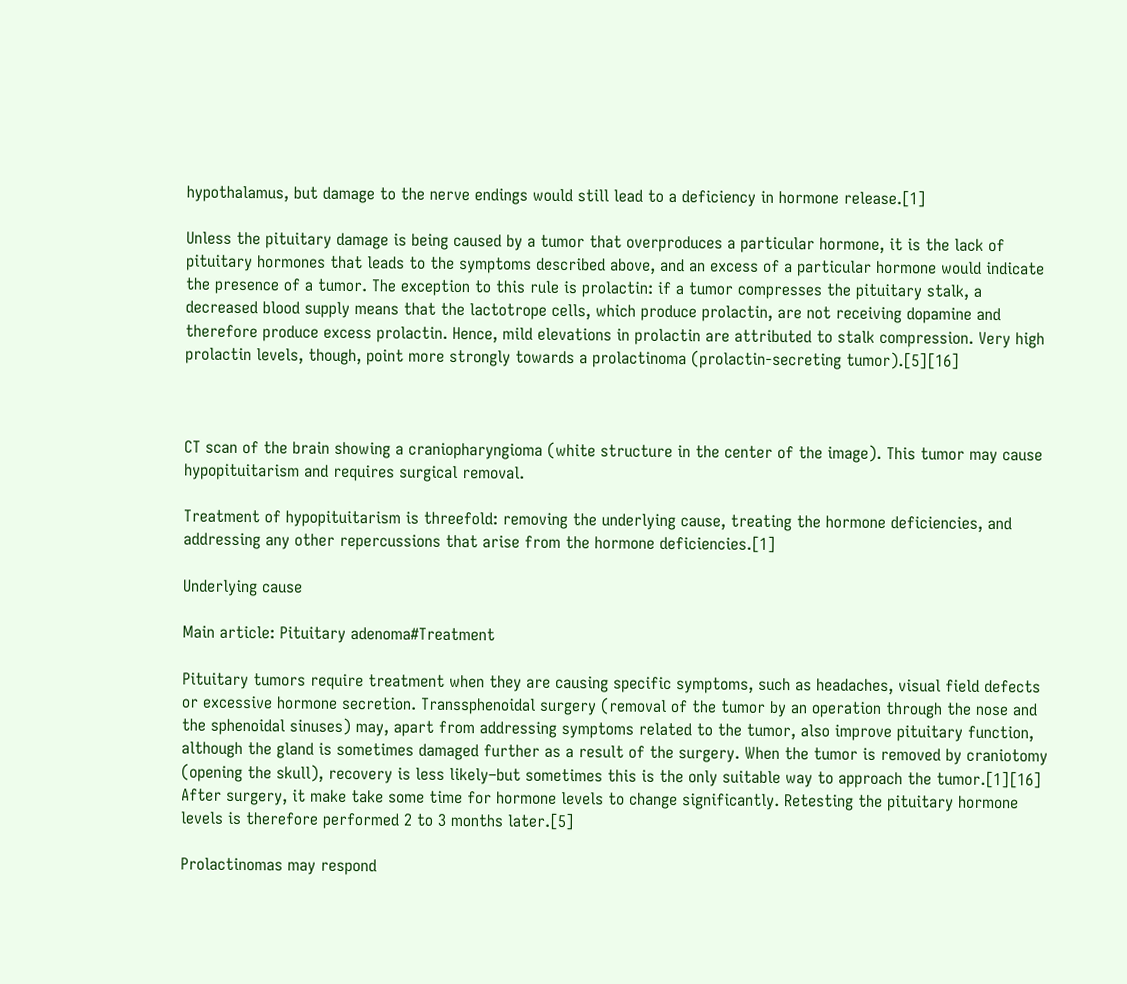hypothalamus, but damage to the nerve endings would still lead to a deficiency in hormone release.[1]

Unless the pituitary damage is being caused by a tumor that overproduces a particular hormone, it is the lack of pituitary hormones that leads to the symptoms described above, and an excess of a particular hormone would indicate the presence of a tumor. The exception to this rule is prolactin: if a tumor compresses the pituitary stalk, a decreased blood supply means that the lactotrope cells, which produce prolactin, are not receiving dopamine and therefore produce excess prolactin. Hence, mild elevations in prolactin are attributed to stalk compression. Very high prolactin levels, though, point more strongly towards a prolactinoma (prolactin-secreting tumor).[5][16]



CT scan of the brain showing a craniopharyngioma (white structure in the center of the image). This tumor may cause hypopituitarism and requires surgical removal.

Treatment of hypopituitarism is threefold: removing the underlying cause, treating the hormone deficiencies, and addressing any other repercussions that arise from the hormone deficiencies.[1]

Underlying cause

Main article: Pituitary adenoma#Treatment

Pituitary tumors require treatment when they are causing specific symptoms, such as headaches, visual field defects or excessive hormone secretion. Transsphenoidal surgery (removal of the tumor by an operation through the nose and the sphenoidal sinuses) may, apart from addressing symptoms related to the tumor, also improve pituitary function, although the gland is sometimes damaged further as a result of the surgery. When the tumor is removed by craniotomy (opening the skull), recovery is less likely–but sometimes this is the only suitable way to approach the tumor.[1][16] After surgery, it make take some time for hormone levels to change significantly. Retesting the pituitary hormone levels is therefore performed 2 to 3 months later.[5]

Prolactinomas may respond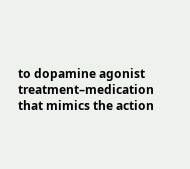to dopamine agonist treatment–medication that mimics the action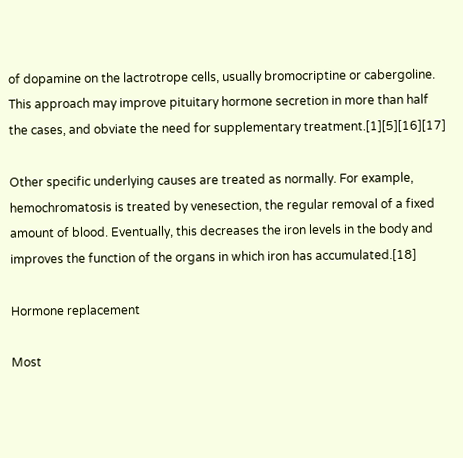of dopamine on the lactrotrope cells, usually bromocriptine or cabergoline. This approach may improve pituitary hormone secretion in more than half the cases, and obviate the need for supplementary treatment.[1][5][16][17]

Other specific underlying causes are treated as normally. For example, hemochromatosis is treated by venesection, the regular removal of a fixed amount of blood. Eventually, this decreases the iron levels in the body and improves the function of the organs in which iron has accumulated.[18]

Hormone replacement

Most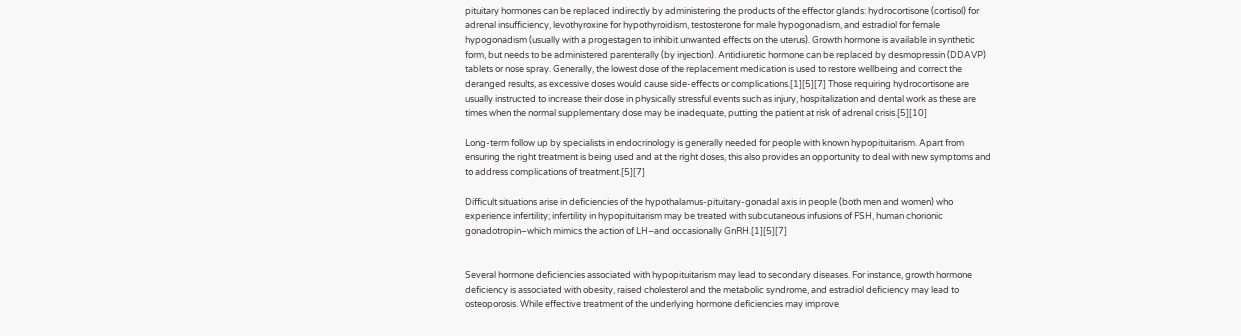pituitary hormones can be replaced indirectly by administering the products of the effector glands: hydrocortisone (cortisol) for adrenal insufficiency, levothyroxine for hypothyroidism, testosterone for male hypogonadism, and estradiol for female hypogonadism (usually with a progestagen to inhibit unwanted effects on the uterus). Growth hormone is available in synthetic form, but needs to be administered parenterally (by injection). Antidiuretic hormone can be replaced by desmopressin (DDAVP) tablets or nose spray. Generally, the lowest dose of the replacement medication is used to restore wellbeing and correct the deranged results, as excessive doses would cause side-effects or complications.[1][5][7] Those requiring hydrocortisone are usually instructed to increase their dose in physically stressful events such as injury, hospitalization and dental work as these are times when the normal supplementary dose may be inadequate, putting the patient at risk of adrenal crisis.[5][10]

Long-term follow up by specialists in endocrinology is generally needed for people with known hypopituitarism. Apart from ensuring the right treatment is being used and at the right doses, this also provides an opportunity to deal with new symptoms and to address complications of treatment.[5][7]

Difficult situations arise in deficiencies of the hypothalamus-pituitary-gonadal axis in people (both men and women) who experience infertility; infertility in hypopituitarism may be treated with subcutaneous infusions of FSH, human chorionic gonadotropin–which mimics the action of LH–and occasionally GnRH.[1][5][7]


Several hormone deficiencies associated with hypopituitarism may lead to secondary diseases. For instance, growth hormone deficiency is associated with obesity, raised cholesterol and the metabolic syndrome, and estradiol deficiency may lead to osteoporosis. While effective treatment of the underlying hormone deficiencies may improve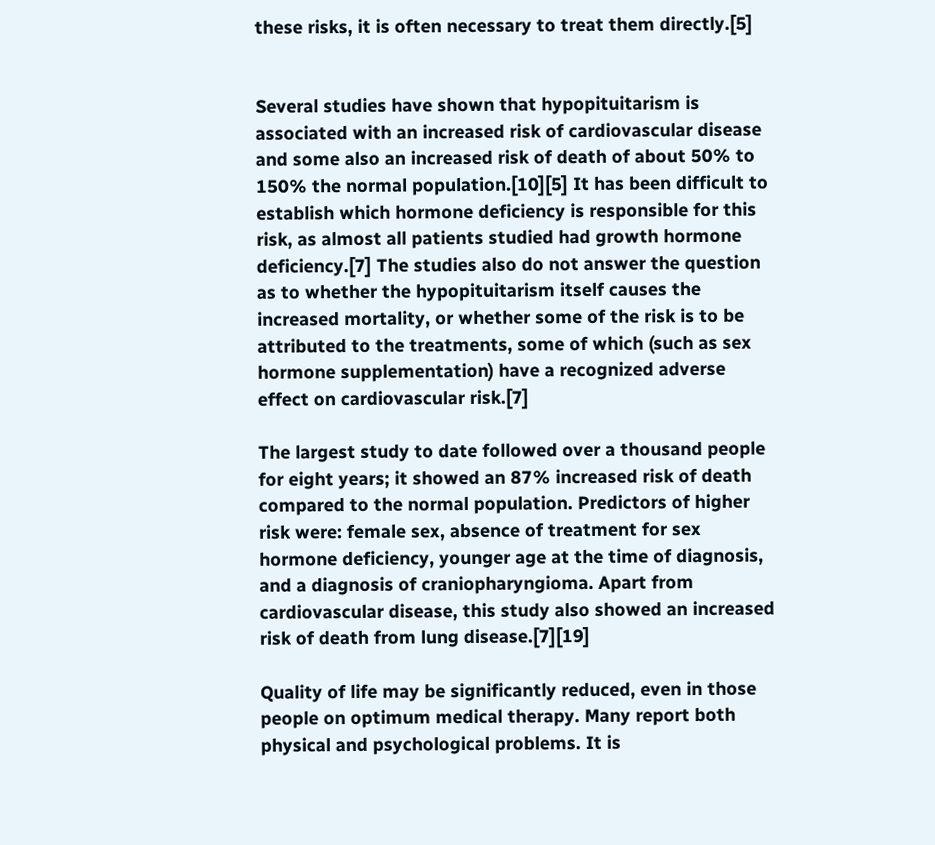these risks, it is often necessary to treat them directly.[5]


Several studies have shown that hypopituitarism is associated with an increased risk of cardiovascular disease and some also an increased risk of death of about 50% to 150% the normal population.[10][5] It has been difficult to establish which hormone deficiency is responsible for this risk, as almost all patients studied had growth hormone deficiency.[7] The studies also do not answer the question as to whether the hypopituitarism itself causes the increased mortality, or whether some of the risk is to be attributed to the treatments, some of which (such as sex hormone supplementation) have a recognized adverse effect on cardiovascular risk.[7]

The largest study to date followed over a thousand people for eight years; it showed an 87% increased risk of death compared to the normal population. Predictors of higher risk were: female sex, absence of treatment for sex hormone deficiency, younger age at the time of diagnosis, and a diagnosis of craniopharyngioma. Apart from cardiovascular disease, this study also showed an increased risk of death from lung disease.[7][19]

Quality of life may be significantly reduced, even in those people on optimum medical therapy. Many report both physical and psychological problems. It is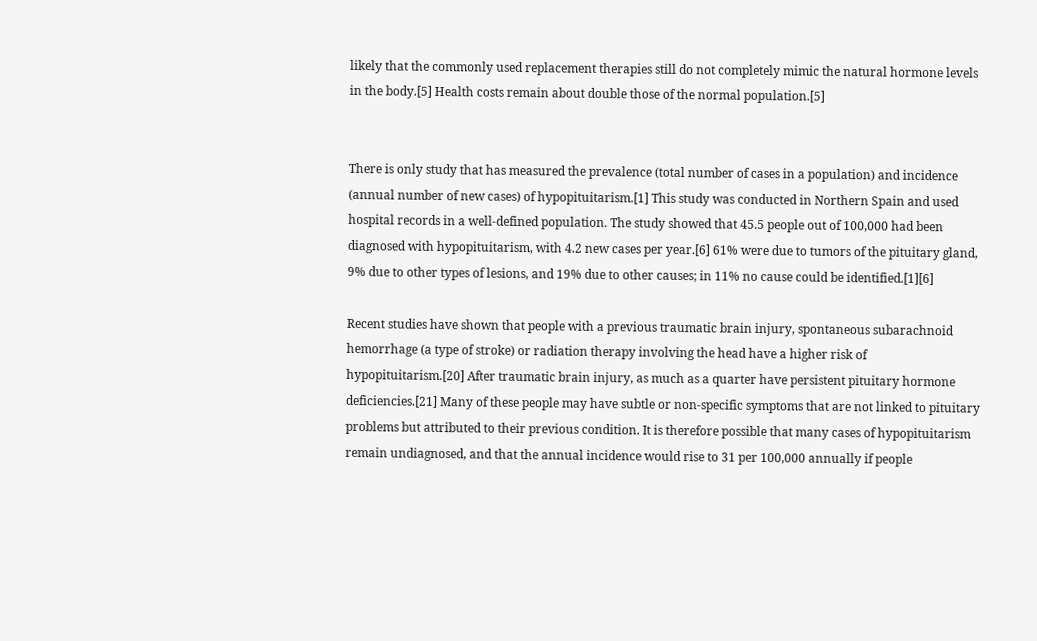likely that the commonly used replacement therapies still do not completely mimic the natural hormone levels in the body.[5] Health costs remain about double those of the normal population.[5]


There is only study that has measured the prevalence (total number of cases in a population) and incidence (annual number of new cases) of hypopituitarism.[1] This study was conducted in Northern Spain and used hospital records in a well-defined population. The study showed that 45.5 people out of 100,000 had been diagnosed with hypopituitarism, with 4.2 new cases per year.[6] 61% were due to tumors of the pituitary gland, 9% due to other types of lesions, and 19% due to other causes; in 11% no cause could be identified.[1][6]

Recent studies have shown that people with a previous traumatic brain injury, spontaneous subarachnoid hemorrhage (a type of stroke) or radiation therapy involving the head have a higher risk of hypopituitarism.[20] After traumatic brain injury, as much as a quarter have persistent pituitary hormone deficiencies.[21] Many of these people may have subtle or non-specific symptoms that are not linked to pituitary problems but attributed to their previous condition. It is therefore possible that many cases of hypopituitarism remain undiagnosed, and that the annual incidence would rise to 31 per 100,000 annually if people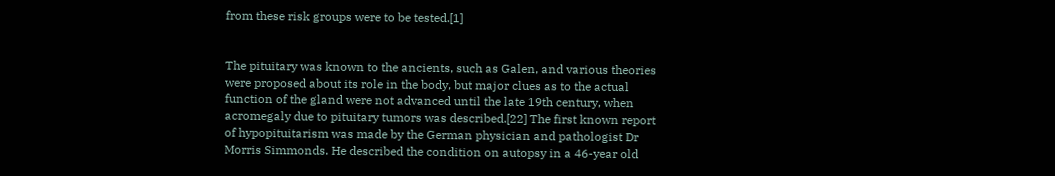from these risk groups were to be tested.[1]


The pituitary was known to the ancients, such as Galen, and various theories were proposed about its role in the body, but major clues as to the actual function of the gland were not advanced until the late 19th century, when acromegaly due to pituitary tumors was described.[22] The first known report of hypopituitarism was made by the German physician and pathologist Dr Morris Simmonds. He described the condition on autopsy in a 46-year old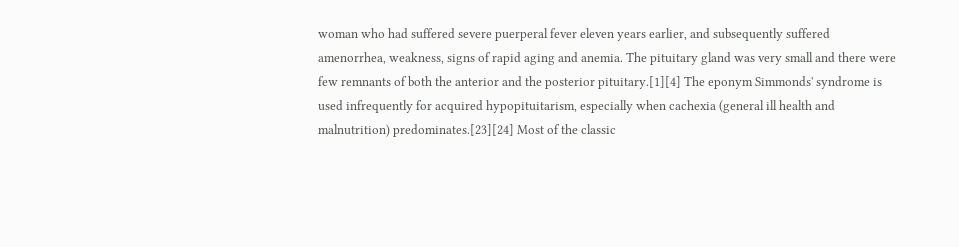woman who had suffered severe puerperal fever eleven years earlier, and subsequently suffered amenorrhea, weakness, signs of rapid aging and anemia. The pituitary gland was very small and there were few remnants of both the anterior and the posterior pituitary.[1][4] The eponym Simmonds' syndrome is used infrequently for acquired hypopituitarism, especially when cachexia (general ill health and malnutrition) predominates.[23][24] Most of the classic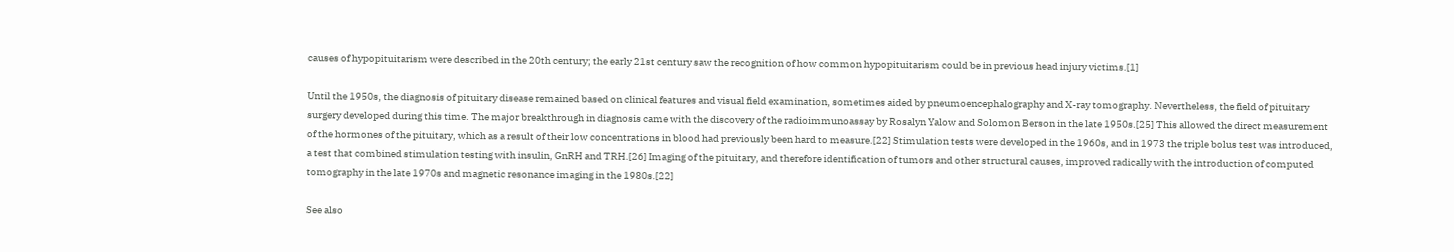causes of hypopituitarism were described in the 20th century; the early 21st century saw the recognition of how common hypopituitarism could be in previous head injury victims.[1]

Until the 1950s, the diagnosis of pituitary disease remained based on clinical features and visual field examination, sometimes aided by pneumoencephalography and X-ray tomography. Nevertheless, the field of pituitary surgery developed during this time. The major breakthrough in diagnosis came with the discovery of the radioimmunoassay by Rosalyn Yalow and Solomon Berson in the late 1950s.[25] This allowed the direct measurement of the hormones of the pituitary, which as a result of their low concentrations in blood had previously been hard to measure.[22] Stimulation tests were developed in the 1960s, and in 1973 the triple bolus test was introduced, a test that combined stimulation testing with insulin, GnRH and TRH.[26] Imaging of the pituitary, and therefore identification of tumors and other structural causes, improved radically with the introduction of computed tomography in the late 1970s and magnetic resonance imaging in the 1980s.[22]

See also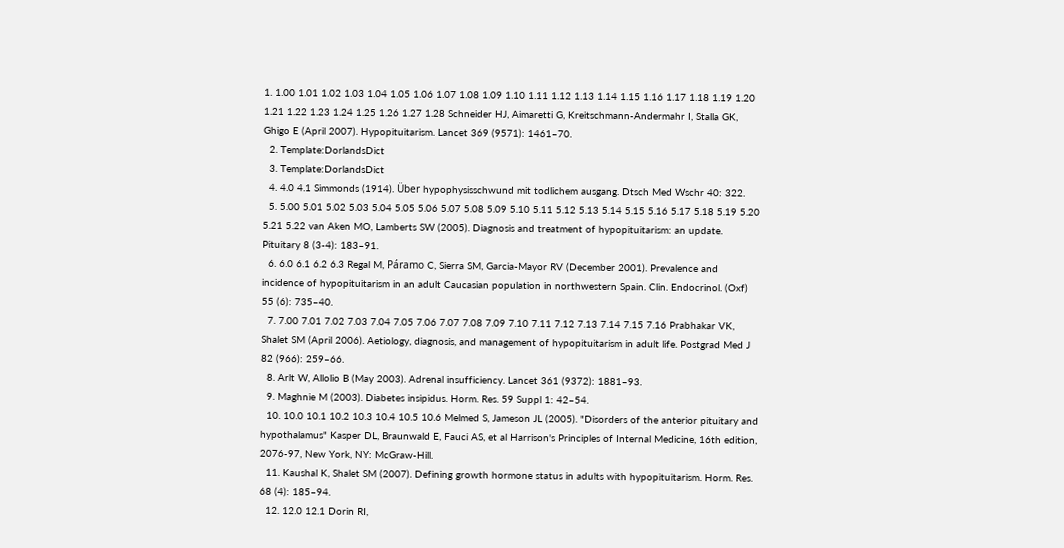1. 1.00 1.01 1.02 1.03 1.04 1.05 1.06 1.07 1.08 1.09 1.10 1.11 1.12 1.13 1.14 1.15 1.16 1.17 1.18 1.19 1.20 1.21 1.22 1.23 1.24 1.25 1.26 1.27 1.28 Schneider HJ, Aimaretti G, Kreitschmann-Andermahr I, Stalla GK, Ghigo E (April 2007). Hypopituitarism. Lancet 369 (9571): 1461–70.
  2. Template:DorlandsDict
  3. Template:DorlandsDict
  4. 4.0 4.1 Simmonds (1914). Über hypophysisschwund mit todlichem ausgang. Dtsch Med Wschr 40: 322.
  5. 5.00 5.01 5.02 5.03 5.04 5.05 5.06 5.07 5.08 5.09 5.10 5.11 5.12 5.13 5.14 5.15 5.16 5.17 5.18 5.19 5.20 5.21 5.22 van Aken MO, Lamberts SW (2005). Diagnosis and treatment of hypopituitarism: an update. Pituitary 8 (3-4): 183–91.
  6. 6.0 6.1 6.2 6.3 Regal M, Páramo C, Sierra SM, Garcia-Mayor RV (December 2001). Prevalence and incidence of hypopituitarism in an adult Caucasian population in northwestern Spain. Clin. Endocrinol. (Oxf) 55 (6): 735–40.
  7. 7.00 7.01 7.02 7.03 7.04 7.05 7.06 7.07 7.08 7.09 7.10 7.11 7.12 7.13 7.14 7.15 7.16 Prabhakar VK, Shalet SM (April 2006). Aetiology, diagnosis, and management of hypopituitarism in adult life. Postgrad Med J 82 (966): 259–66.
  8. Arlt W, Allolio B (May 2003). Adrenal insufficiency. Lancet 361 (9372): 1881–93.
  9. Maghnie M (2003). Diabetes insipidus. Horm. Res. 59 Suppl 1: 42–54.
  10. 10.0 10.1 10.2 10.3 10.4 10.5 10.6 Melmed S, Jameson JL (2005). "Disorders of the anterior pituitary and hypothalamus" Kasper DL, Braunwald E, Fauci AS, et al Harrison's Principles of Internal Medicine, 16th edition, 2076-97, New York, NY: McGraw-Hill.
  11. Kaushal K, Shalet SM (2007). Defining growth hormone status in adults with hypopituitarism. Horm. Res. 68 (4): 185–94.
  12. 12.0 12.1 Dorin RI,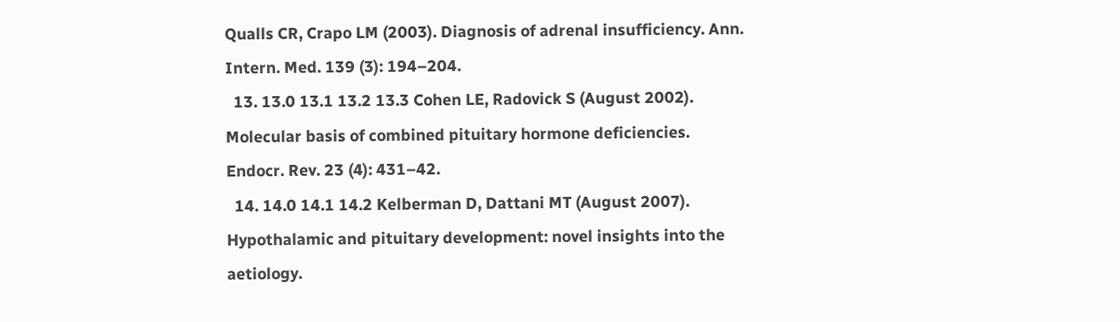Qualls CR, Crapo LM (2003). Diagnosis of adrenal insufficiency. Ann. Intern. Med. 139 (3): 194–204.
  13. 13.0 13.1 13.2 13.3 Cohen LE, Radovick S (August 2002). Molecular basis of combined pituitary hormone deficiencies. Endocr. Rev. 23 (4): 431–42.
  14. 14.0 14.1 14.2 Kelberman D, Dattani MT (August 2007). Hypothalamic and pituitary development: novel insights into the aetiology.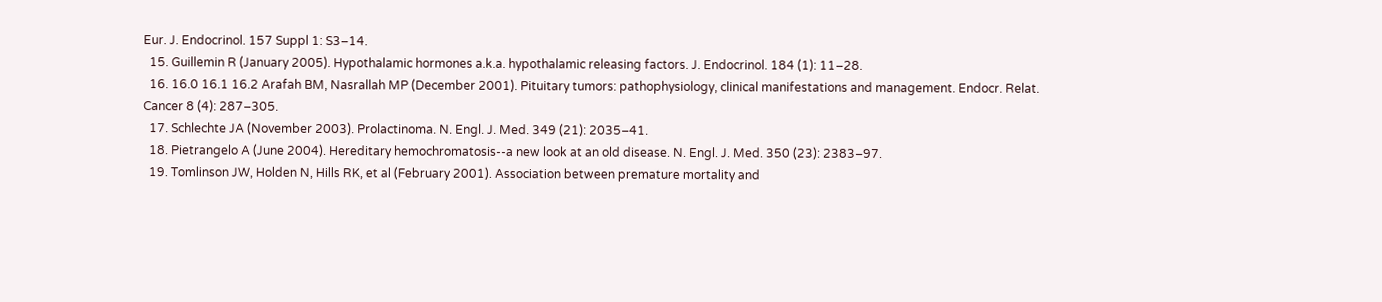Eur. J. Endocrinol. 157 Suppl 1: S3–14.
  15. Guillemin R (January 2005). Hypothalamic hormones a.k.a. hypothalamic releasing factors. J. Endocrinol. 184 (1): 11–28.
  16. 16.0 16.1 16.2 Arafah BM, Nasrallah MP (December 2001). Pituitary tumors: pathophysiology, clinical manifestations and management. Endocr. Relat. Cancer 8 (4): 287–305.
  17. Schlechte JA (November 2003). Prolactinoma. N. Engl. J. Med. 349 (21): 2035–41.
  18. Pietrangelo A (June 2004). Hereditary hemochromatosis--a new look at an old disease. N. Engl. J. Med. 350 (23): 2383–97.
  19. Tomlinson JW, Holden N, Hills RK, et al (February 2001). Association between premature mortality and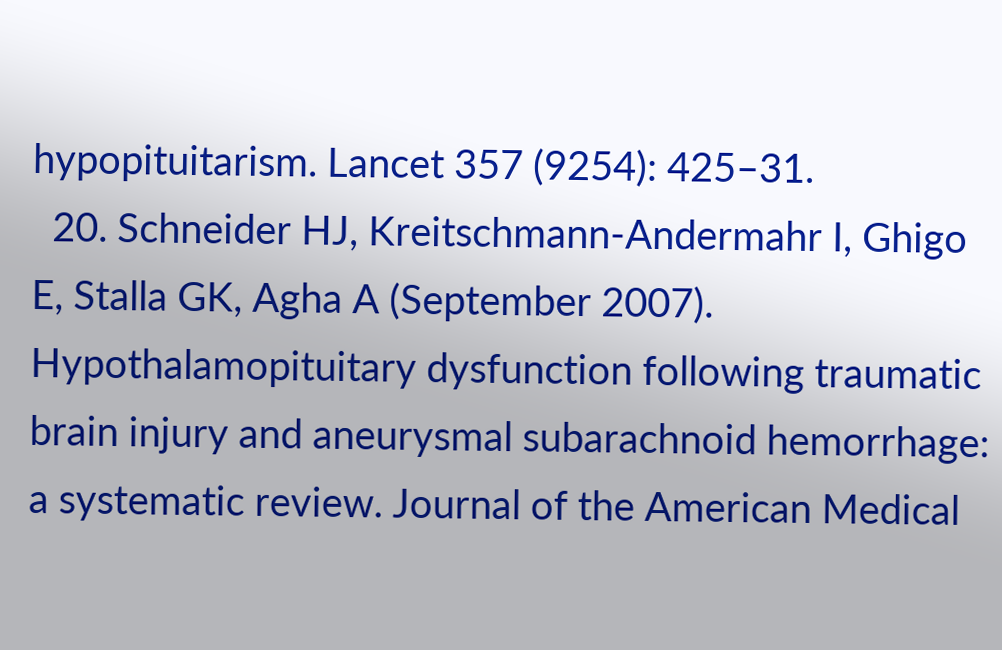hypopituitarism. Lancet 357 (9254): 425–31.
  20. Schneider HJ, Kreitschmann-Andermahr I, Ghigo E, Stalla GK, Agha A (September 2007). Hypothalamopituitary dysfunction following traumatic brain injury and aneurysmal subarachnoid hemorrhage: a systematic review. Journal of the American Medical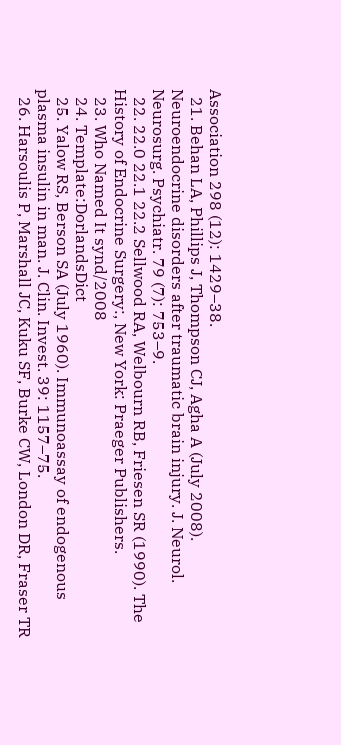Association 298 (12): 1429–38.
  21. Behan LA, Phillips J, Thompson CJ, Agha A (July 2008). Neuroendocrine disorders after traumatic brain injury. J. Neurol. Neurosurg. Psychiatr. 79 (7): 753–9.
  22. 22.0 22.1 22.2 Sellwood RA, Welbourn RB, Friesen SR (1990). The History of Endocrine Surgery:, New York: Praeger Publishers.
  23. Who Named It synd/2008
  24. Template:DorlandsDict
  25. Yalow RS, Berson SA (July 1960). Immunoassay of endogenous plasma insulin in man. J. Clin. Invest. 39: 1157–75.
  26. Harsoulis P, Marshall JC, Kuku SF, Burke CW, London DR, Fraser TR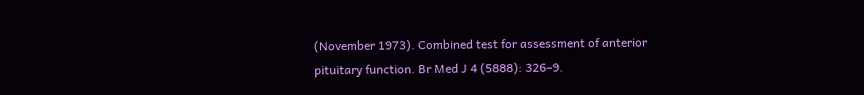(November 1973). Combined test for assessment of anterior pituitary function. Br Med J 4 (5888): 326–9.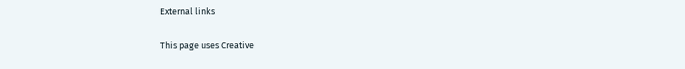External links

This page uses Creative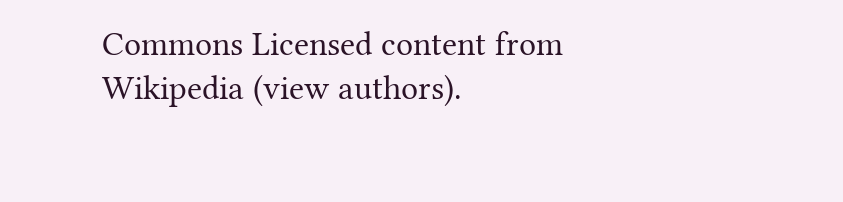Commons Licensed content from Wikipedia (view authors).